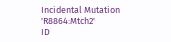Incidental Mutation 'R8864:Mtch2'
ID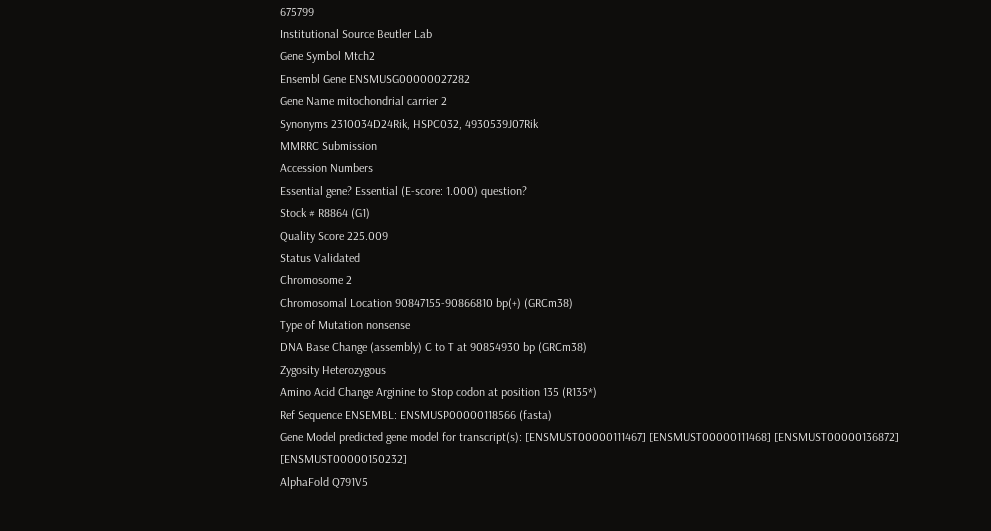675799
Institutional Source Beutler Lab
Gene Symbol Mtch2
Ensembl Gene ENSMUSG00000027282
Gene Name mitochondrial carrier 2
Synonyms 2310034D24Rik, HSPC032, 4930539J07Rik
MMRRC Submission
Accession Numbers
Essential gene? Essential (E-score: 1.000) question?
Stock # R8864 (G1)
Quality Score 225.009
Status Validated
Chromosome 2
Chromosomal Location 90847155-90866810 bp(+) (GRCm38)
Type of Mutation nonsense
DNA Base Change (assembly) C to T at 90854930 bp (GRCm38)
Zygosity Heterozygous
Amino Acid Change Arginine to Stop codon at position 135 (R135*)
Ref Sequence ENSEMBL: ENSMUSP00000118566 (fasta)
Gene Model predicted gene model for transcript(s): [ENSMUST00000111467] [ENSMUST00000111468] [ENSMUST00000136872] [ENSMUST00000150232]
AlphaFold Q791V5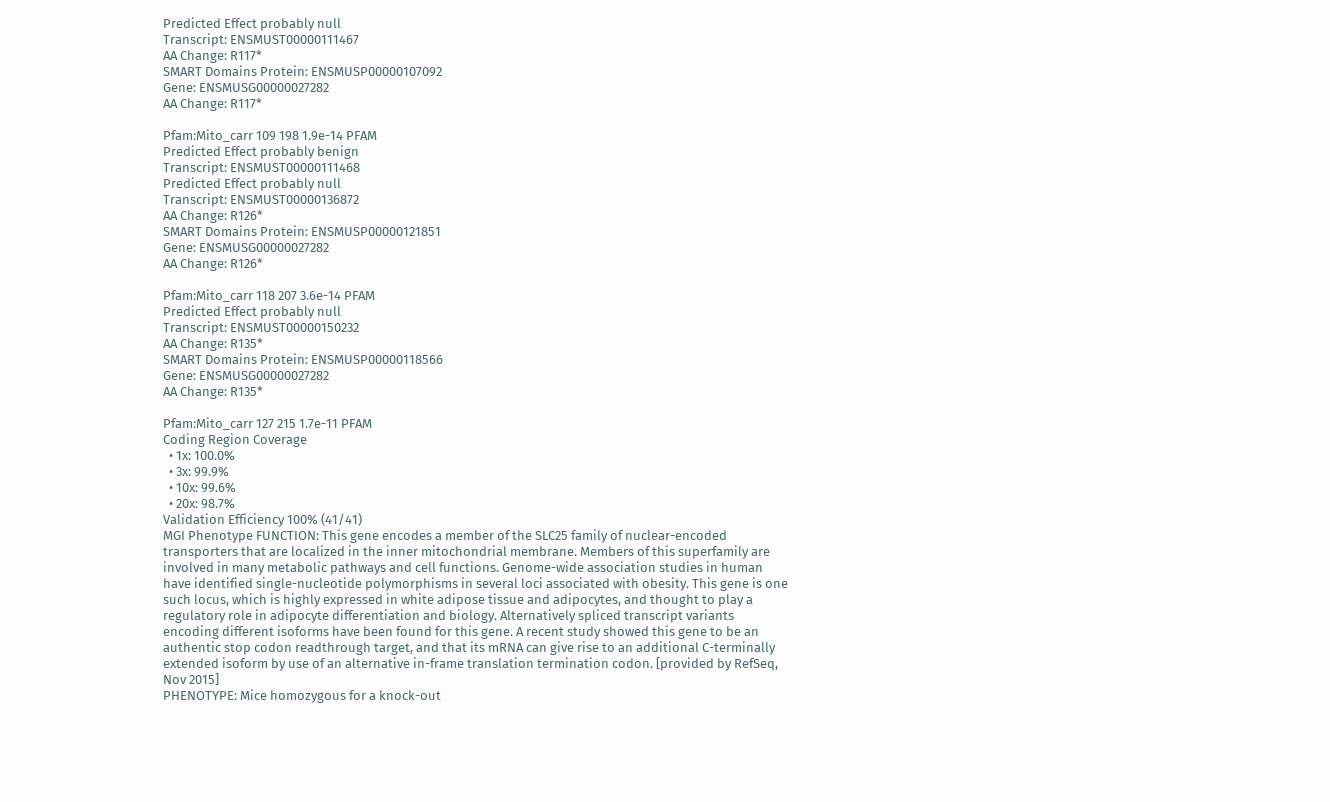Predicted Effect probably null
Transcript: ENSMUST00000111467
AA Change: R117*
SMART Domains Protein: ENSMUSP00000107092
Gene: ENSMUSG00000027282
AA Change: R117*

Pfam:Mito_carr 109 198 1.9e-14 PFAM
Predicted Effect probably benign
Transcript: ENSMUST00000111468
Predicted Effect probably null
Transcript: ENSMUST00000136872
AA Change: R126*
SMART Domains Protein: ENSMUSP00000121851
Gene: ENSMUSG00000027282
AA Change: R126*

Pfam:Mito_carr 118 207 3.6e-14 PFAM
Predicted Effect probably null
Transcript: ENSMUST00000150232
AA Change: R135*
SMART Domains Protein: ENSMUSP00000118566
Gene: ENSMUSG00000027282
AA Change: R135*

Pfam:Mito_carr 127 215 1.7e-11 PFAM
Coding Region Coverage
  • 1x: 100.0%
  • 3x: 99.9%
  • 10x: 99.6%
  • 20x: 98.7%
Validation Efficiency 100% (41/41)
MGI Phenotype FUNCTION: This gene encodes a member of the SLC25 family of nuclear-encoded transporters that are localized in the inner mitochondrial membrane. Members of this superfamily are involved in many metabolic pathways and cell functions. Genome-wide association studies in human have identified single-nucleotide polymorphisms in several loci associated with obesity. This gene is one such locus, which is highly expressed in white adipose tissue and adipocytes, and thought to play a regulatory role in adipocyte differentiation and biology. Alternatively spliced transcript variants encoding different isoforms have been found for this gene. A recent study showed this gene to be an authentic stop codon readthrough target, and that its mRNA can give rise to an additional C-terminally extended isoform by use of an alternative in-frame translation termination codon. [provided by RefSeq, Nov 2015]
PHENOTYPE: Mice homozygous for a knock-out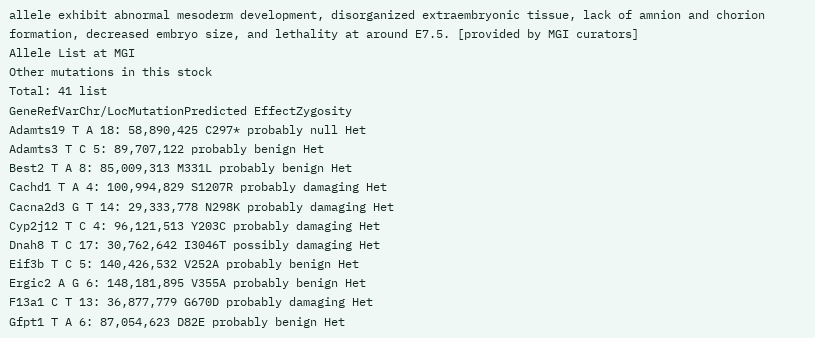allele exhibit abnormal mesoderm development, disorganized extraembryonic tissue, lack of amnion and chorion formation, decreased embryo size, and lethality at around E7.5. [provided by MGI curators]
Allele List at MGI
Other mutations in this stock
Total: 41 list
GeneRefVarChr/LocMutationPredicted EffectZygosity
Adamts19 T A 18: 58,890,425 C297* probably null Het
Adamts3 T C 5: 89,707,122 probably benign Het
Best2 T A 8: 85,009,313 M331L probably benign Het
Cachd1 T A 4: 100,994,829 S1207R probably damaging Het
Cacna2d3 G T 14: 29,333,778 N298K probably damaging Het
Cyp2j12 T C 4: 96,121,513 Y203C probably damaging Het
Dnah8 T C 17: 30,762,642 I3046T possibly damaging Het
Eif3b T C 5: 140,426,532 V252A probably benign Het
Ergic2 A G 6: 148,181,895 V355A probably benign Het
F13a1 C T 13: 36,877,779 G670D probably damaging Het
Gfpt1 T A 6: 87,054,623 D82E probably benign Het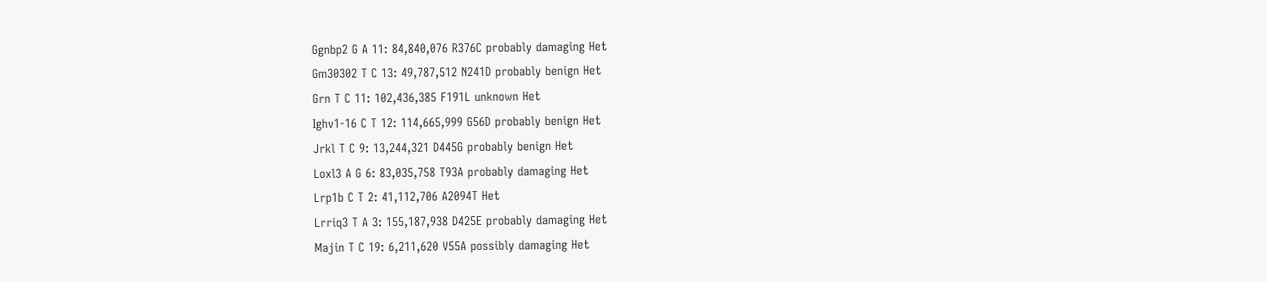Ggnbp2 G A 11: 84,840,076 R376C probably damaging Het
Gm30302 T C 13: 49,787,512 N241D probably benign Het
Grn T C 11: 102,436,385 F191L unknown Het
Ighv1-16 C T 12: 114,665,999 G56D probably benign Het
Jrkl T C 9: 13,244,321 D445G probably benign Het
Loxl3 A G 6: 83,035,758 T93A probably damaging Het
Lrp1b C T 2: 41,112,706 A2094T Het
Lrriq3 T A 3: 155,187,938 D425E probably damaging Het
Majin T C 19: 6,211,620 V55A possibly damaging Het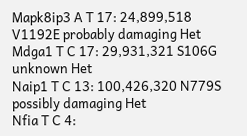Mapk8ip3 A T 17: 24,899,518 V1192E probably damaging Het
Mdga1 T C 17: 29,931,321 S106G unknown Het
Naip1 T C 13: 100,426,320 N779S possibly damaging Het
Nfia T C 4: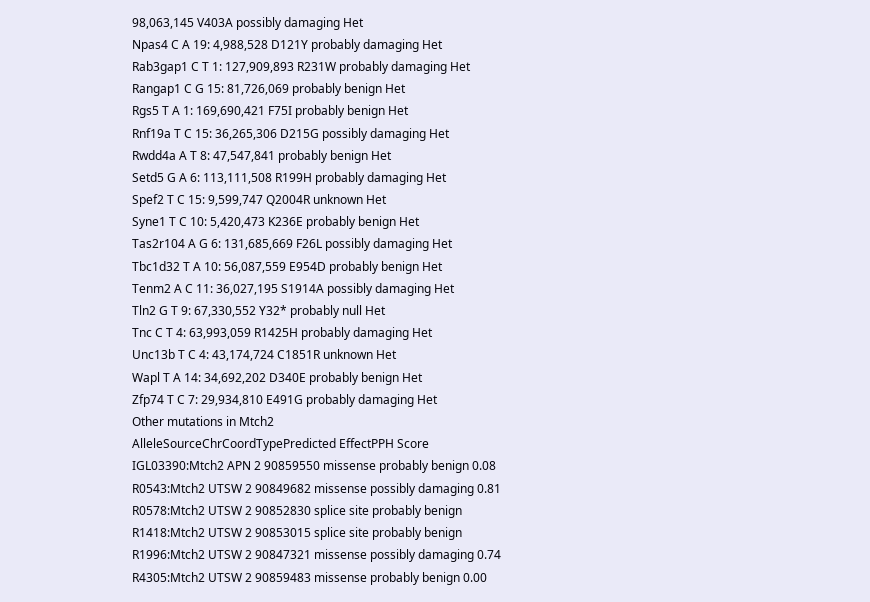98,063,145 V403A possibly damaging Het
Npas4 C A 19: 4,988,528 D121Y probably damaging Het
Rab3gap1 C T 1: 127,909,893 R231W probably damaging Het
Rangap1 C G 15: 81,726,069 probably benign Het
Rgs5 T A 1: 169,690,421 F75I probably benign Het
Rnf19a T C 15: 36,265,306 D215G possibly damaging Het
Rwdd4a A T 8: 47,547,841 probably benign Het
Setd5 G A 6: 113,111,508 R199H probably damaging Het
Spef2 T C 15: 9,599,747 Q2004R unknown Het
Syne1 T C 10: 5,420,473 K236E probably benign Het
Tas2r104 A G 6: 131,685,669 F26L possibly damaging Het
Tbc1d32 T A 10: 56,087,559 E954D probably benign Het
Tenm2 A C 11: 36,027,195 S1914A possibly damaging Het
Tln2 G T 9: 67,330,552 Y32* probably null Het
Tnc C T 4: 63,993,059 R1425H probably damaging Het
Unc13b T C 4: 43,174,724 C1851R unknown Het
Wapl T A 14: 34,692,202 D340E probably benign Het
Zfp74 T C 7: 29,934,810 E491G probably damaging Het
Other mutations in Mtch2
AlleleSourceChrCoordTypePredicted EffectPPH Score
IGL03390:Mtch2 APN 2 90859550 missense probably benign 0.08
R0543:Mtch2 UTSW 2 90849682 missense possibly damaging 0.81
R0578:Mtch2 UTSW 2 90852830 splice site probably benign
R1418:Mtch2 UTSW 2 90853015 splice site probably benign
R1996:Mtch2 UTSW 2 90847321 missense possibly damaging 0.74
R4305:Mtch2 UTSW 2 90859483 missense probably benign 0.00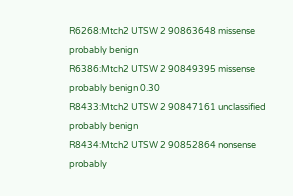R6268:Mtch2 UTSW 2 90863648 missense probably benign
R6386:Mtch2 UTSW 2 90849395 missense probably benign 0.30
R8433:Mtch2 UTSW 2 90847161 unclassified probably benign
R8434:Mtch2 UTSW 2 90852864 nonsense probably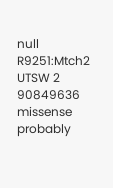null
R9251:Mtch2 UTSW 2 90849636 missense probably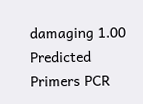damaging 1.00
Predicted Primers PCR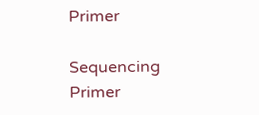Primer

Sequencing Primer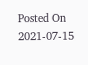Posted On 2021-07-15